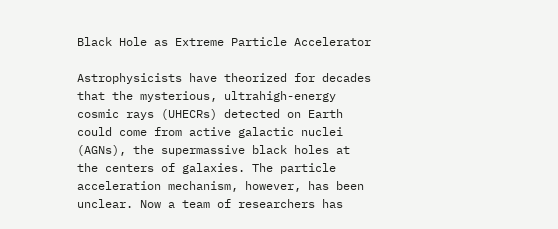Black Hole as Extreme Particle Accelerator

Astrophysicists have theorized for decades that the mysterious, ultrahigh-energy cosmic rays (UHECRs) detected on Earth could come from active galactic nuclei (AGNs), the supermassive black holes at the centers of galaxies. The particle acceleration mechanism, however, has been unclear. Now a team of researchers has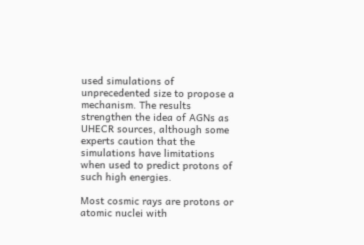used simulations of unprecedented size to propose a mechanism. The results strengthen the idea of AGNs as UHECR sources, although some experts caution that the simulations have limitations when used to predict protons of such high energies.

Most cosmic rays are protons or atomic nuclei with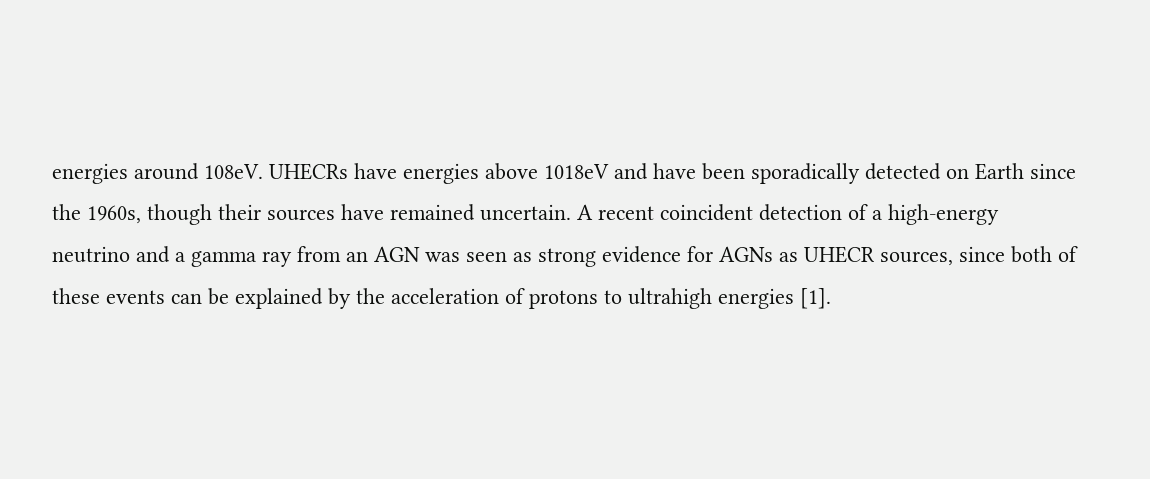energies around 108eV. UHECRs have energies above 1018eV and have been sporadically detected on Earth since the 1960s, though their sources have remained uncertain. A recent coincident detection of a high-energy neutrino and a gamma ray from an AGN was seen as strong evidence for AGNs as UHECR sources, since both of these events can be explained by the acceleration of protons to ultrahigh energies [1].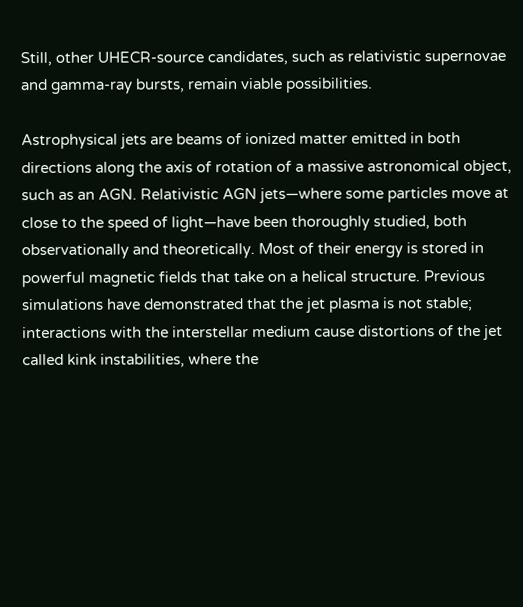Still, other UHECR-source candidates, such as relativistic supernovae and gamma-ray bursts, remain viable possibilities.

Astrophysical jets are beams of ionized matter emitted in both directions along the axis of rotation of a massive astronomical object, such as an AGN. Relativistic AGN jets—where some particles move at close to the speed of light—have been thoroughly studied, both observationally and theoretically. Most of their energy is stored in powerful magnetic fields that take on a helical structure. Previous simulations have demonstrated that the jet plasma is not stable; interactions with the interstellar medium cause distortions of the jet called kink instabilities, where the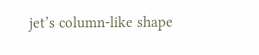jet’s column-like shape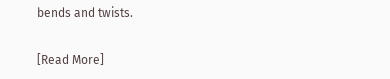bends and twists.

[Read More]